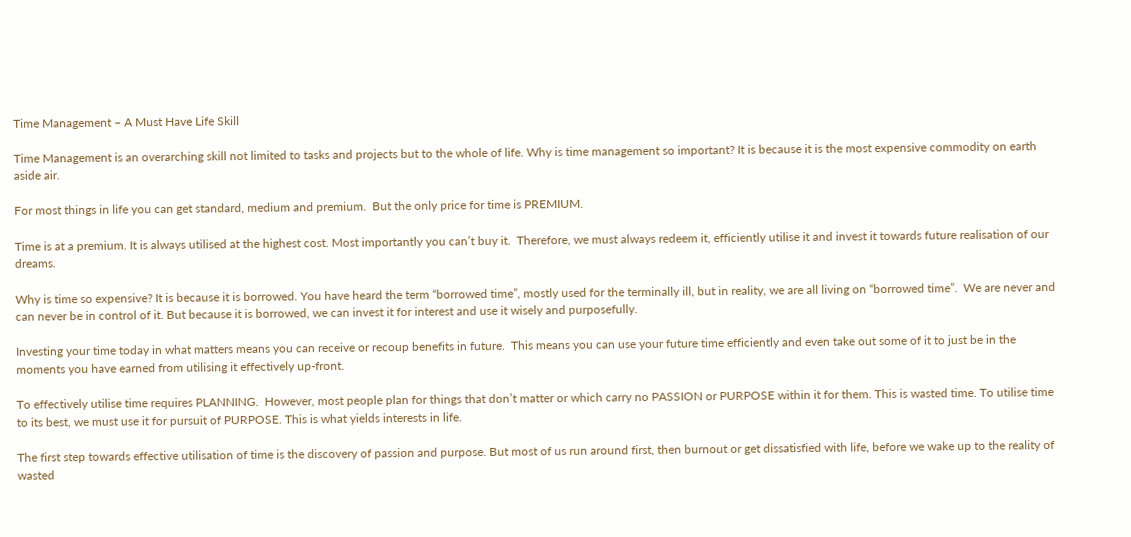Time Management – A Must Have Life Skill

Time Management is an overarching skill not limited to tasks and projects but to the whole of life. Why is time management so important? It is because it is the most expensive commodity on earth aside air.

For most things in life you can get standard, medium and premium.  But the only price for time is PREMIUM.

Time is at a premium. It is always utilised at the highest cost. Most importantly you can’t buy it.  Therefore, we must always redeem it, efficiently utilise it and invest it towards future realisation of our dreams.

Why is time so expensive? It is because it is borrowed. You have heard the term “borrowed time”, mostly used for the terminally ill, but in reality, we are all living on “borrowed time”.  We are never and can never be in control of it. But because it is borrowed, we can invest it for interest and use it wisely and purposefully.

Investing your time today in what matters means you can receive or recoup benefits in future.  This means you can use your future time efficiently and even take out some of it to just be in the moments you have earned from utilising it effectively up-front.

To effectively utilise time requires PLANNING.  However, most people plan for things that don’t matter or which carry no PASSION or PURPOSE within it for them. This is wasted time. To utilise time to its best, we must use it for pursuit of PURPOSE. This is what yields interests in life.

The first step towards effective utilisation of time is the discovery of passion and purpose. But most of us run around first, then burnout or get dissatisfied with life, before we wake up to the reality of wasted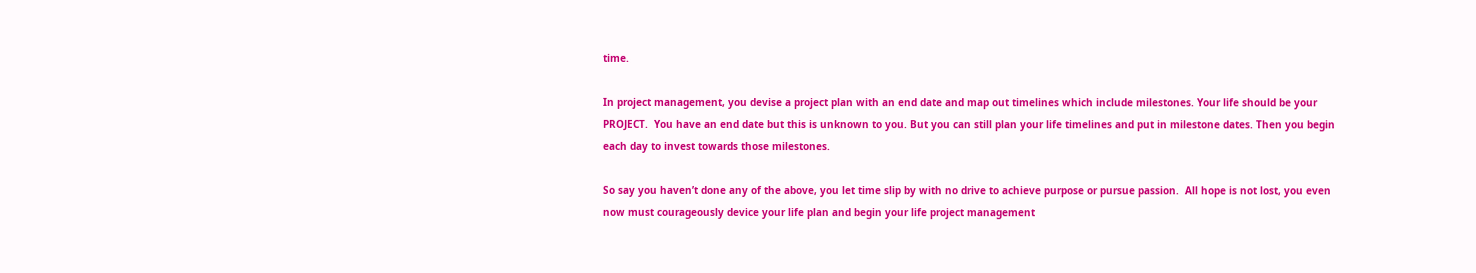time.

In project management, you devise a project plan with an end date and map out timelines which include milestones. Your life should be your PROJECT.  You have an end date but this is unknown to you. But you can still plan your life timelines and put in milestone dates. Then you begin each day to invest towards those milestones.

So say you haven’t done any of the above, you let time slip by with no drive to achieve purpose or pursue passion.  All hope is not lost, you even now must courageously device your life plan and begin your life project management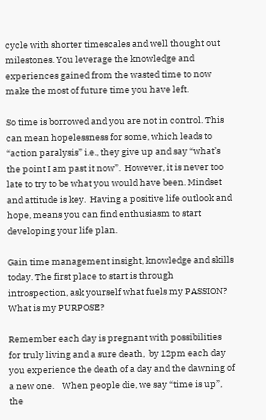cycle with shorter timescales and well thought out milestones. You leverage the knowledge and experiences gained from the wasted time to now make the most of future time you have left.

So time is borrowed and you are not in control. This can mean hopelessness for some, which leads to “action paralysis” i.e., they give up and say “what’s the point I am past it now”.  However, it is never too late to try to be what you would have been. Mindset and attitude is key.  Having a positive life outlook and hope, means you can find enthusiasm to start developing your life plan.

Gain time management insight, knowledge and skills today. The first place to start is through introspection, ask yourself what fuels my PASSION? What is my PURPOSE?

Remember each day is pregnant with possibilities for truly living and a sure death,  by 12pm each day you experience the death of a day and the dawning of a new one.    When people die, we say “time is up”, the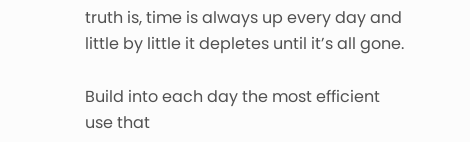truth is, time is always up every day and little by little it depletes until it’s all gone.

Build into each day the most efficient use that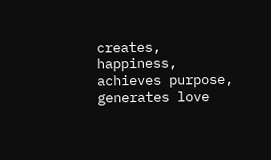creates, happiness, achieves purpose, generates love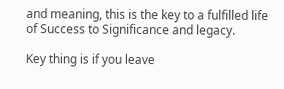and meaning, this is the key to a fulfilled life of Success to Significance and legacy.

Key thing is if you leave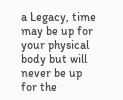a Legacy, time may be up for your physical body but will never be up for the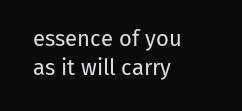essence of you as it will carry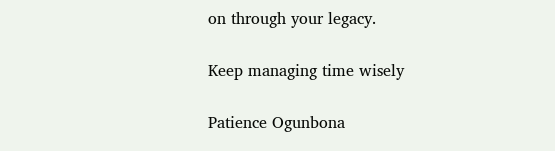on through your legacy.

Keep managing time wisely

Patience Ogunbona